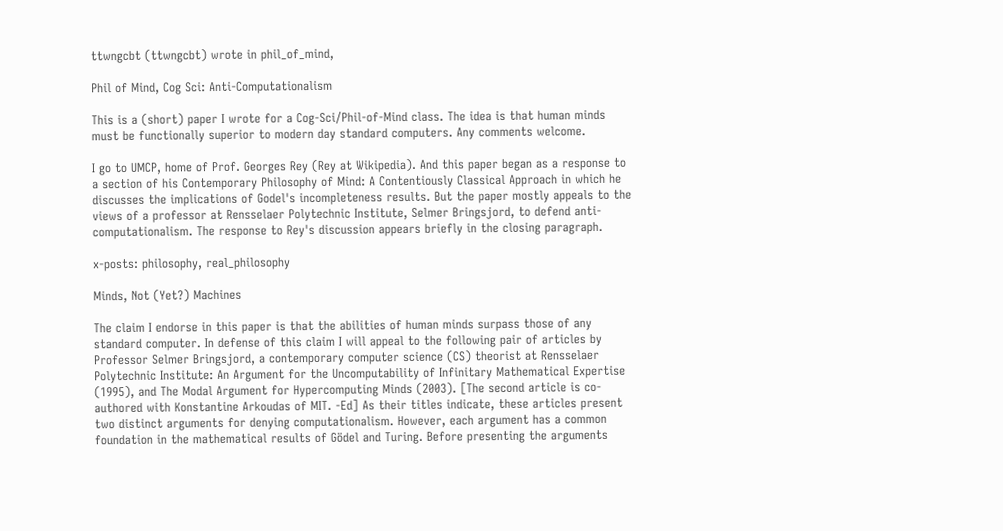ttwngcbt (ttwngcbt) wrote in phil_of_mind,

Phil of Mind, Cog Sci: Anti-Computationalism

This is a (short) paper I wrote for a Cog-Sci/Phil-of-Mind class. The idea is that human minds must be functionally superior to modern day standard computers. Any comments welcome.

I go to UMCP, home of Prof. Georges Rey (Rey at Wikipedia). And this paper began as a response to a section of his Contemporary Philosophy of Mind: A Contentiously Classical Approach in which he discusses the implications of Godel's incompleteness results. But the paper mostly appeals to the views of a professor at Rensselaer Polytechnic Institute, Selmer Bringsjord, to defend anti-computationalism. The response to Rey's discussion appears briefly in the closing paragraph.

x-posts: philosophy, real_philosophy

Minds, Not (Yet?) Machines

The claim I endorse in this paper is that the abilities of human minds surpass those of any standard computer. In defense of this claim I will appeal to the following pair of articles by Professor Selmer Bringsjord, a contemporary computer science (CS) theorist at Rensselaer Polytechnic Institute: An Argument for the Uncomputability of Infinitary Mathematical Expertise (1995), and The Modal Argument for Hypercomputing Minds (2003). [The second article is co-authored with Konstantine Arkoudas of MIT. -Ed] As their titles indicate, these articles present two distinct arguments for denying computationalism. However, each argument has a common foundation in the mathematical results of Gödel and Turing. Before presenting the arguments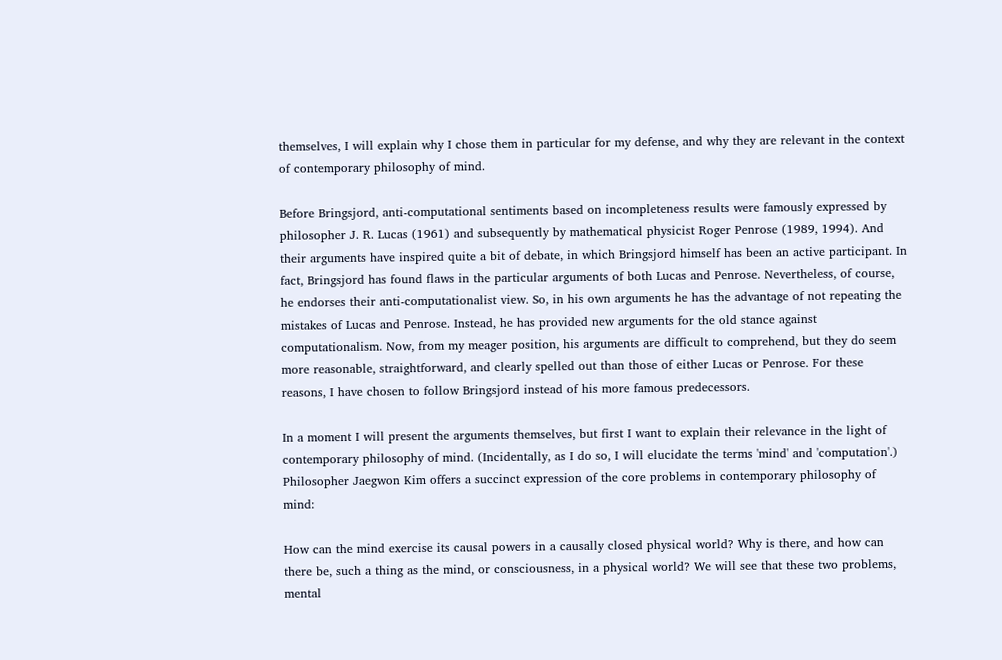themselves, I will explain why I chose them in particular for my defense, and why they are relevant in the context of contemporary philosophy of mind.

Before Bringsjord, anti-computational sentiments based on incompleteness results were famously expressed by philosopher J. R. Lucas (1961) and subsequently by mathematical physicist Roger Penrose (1989, 1994). And their arguments have inspired quite a bit of debate, in which Bringsjord himself has been an active participant. In fact, Bringsjord has found flaws in the particular arguments of both Lucas and Penrose. Nevertheless, of course, he endorses their anti-computationalist view. So, in his own arguments he has the advantage of not repeating the mistakes of Lucas and Penrose. Instead, he has provided new arguments for the old stance against computationalism. Now, from my meager position, his arguments are difficult to comprehend, but they do seem more reasonable, straightforward, and clearly spelled out than those of either Lucas or Penrose. For these reasons, I have chosen to follow Bringsjord instead of his more famous predecessors.

In a moment I will present the arguments themselves, but first I want to explain their relevance in the light of contemporary philosophy of mind. (Incidentally, as I do so, I will elucidate the terms 'mind' and 'computation'.) Philosopher Jaegwon Kim offers a succinct expression of the core problems in contemporary philosophy of mind:

How can the mind exercise its causal powers in a causally closed physical world? Why is there, and how can there be, such a thing as the mind, or consciousness, in a physical world? We will see that these two problems, mental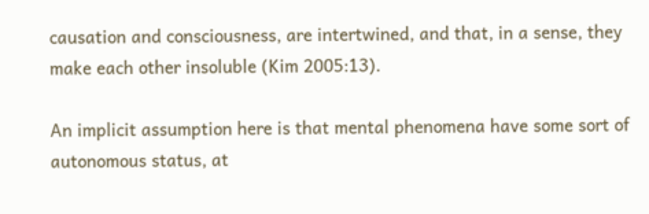causation and consciousness, are intertwined, and that, in a sense, they make each other insoluble (Kim 2005:13).

An implicit assumption here is that mental phenomena have some sort of autonomous status, at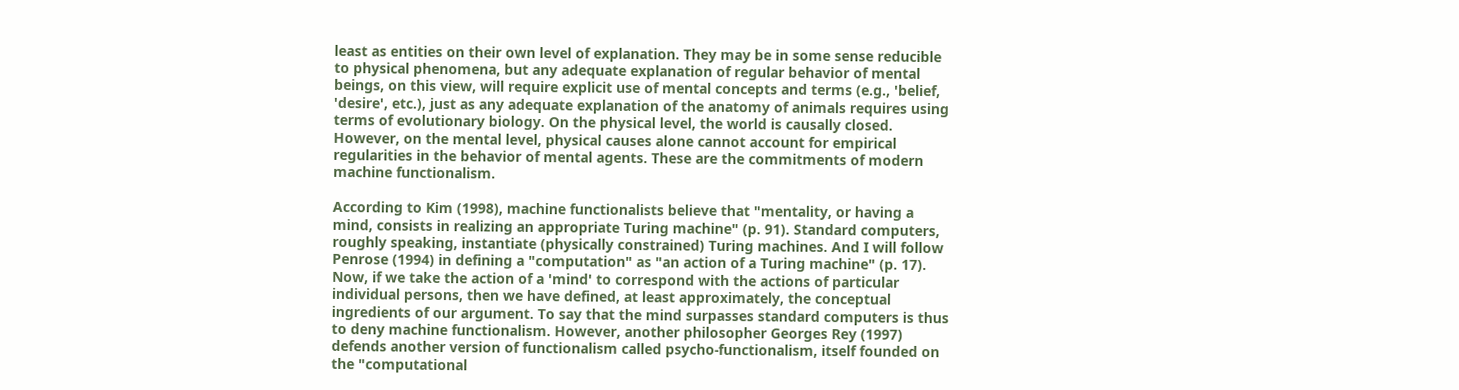least as entities on their own level of explanation. They may be in some sense reducible to physical phenomena, but any adequate explanation of regular behavior of mental beings, on this view, will require explicit use of mental concepts and terms (e.g., 'belief, 'desire', etc.), just as any adequate explanation of the anatomy of animals requires using terms of evolutionary biology. On the physical level, the world is causally closed. However, on the mental level, physical causes alone cannot account for empirical regularities in the behavior of mental agents. These are the commitments of modern machine functionalism.

According to Kim (1998), machine functionalists believe that "mentality, or having a mind, consists in realizing an appropriate Turing machine" (p. 91). Standard computers, roughly speaking, instantiate (physically constrained) Turing machines. And I will follow Penrose (1994) in defining a "computation" as "an action of a Turing machine" (p. 17). Now, if we take the action of a 'mind' to correspond with the actions of particular individual persons, then we have defined, at least approximately, the conceptual ingredients of our argument. To say that the mind surpasses standard computers is thus to deny machine functionalism. However, another philosopher Georges Rey (1997) defends another version of functionalism called psycho-functionalism, itself founded on the "computational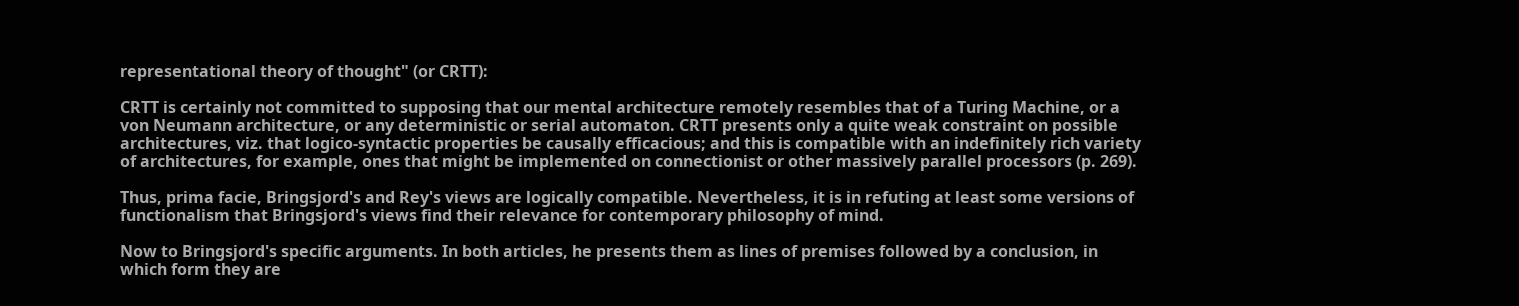representational theory of thought" (or CRTT):

CRTT is certainly not committed to supposing that our mental architecture remotely resembles that of a Turing Machine, or a von Neumann architecture, or any deterministic or serial automaton. CRTT presents only a quite weak constraint on possible architectures, viz. that logico-syntactic properties be causally efficacious; and this is compatible with an indefinitely rich variety of architectures, for example, ones that might be implemented on connectionist or other massively parallel processors (p. 269).

Thus, prima facie, Bringsjord's and Rey's views are logically compatible. Nevertheless, it is in refuting at least some versions of functionalism that Bringsjord's views find their relevance for contemporary philosophy of mind.

Now to Bringsjord's specific arguments. In both articles, he presents them as lines of premises followed by a conclusion, in which form they are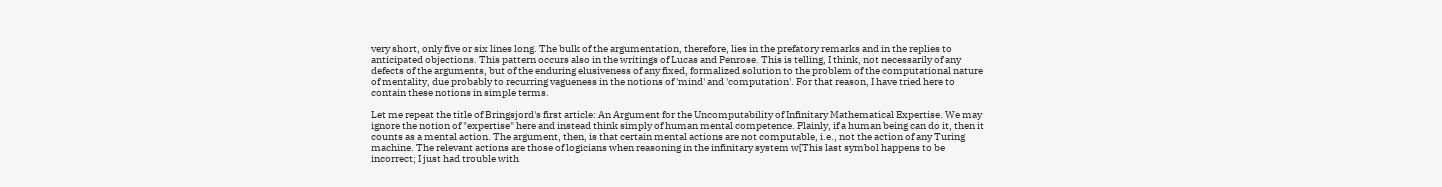very short, only five or six lines long. The bulk of the argumentation, therefore, lies in the prefatory remarks and in the replies to anticipated objections. This pattern occurs also in the writings of Lucas and Penrose. This is telling, I think, not necessarily of any defects of the arguments, but of the enduring elusiveness of any fixed, formalized solution to the problem of the computational nature of mentality, due probably to recurring vagueness in the notions of 'mind' and 'computation'. For that reason, I have tried here to contain these notions in simple terms.

Let me repeat the title of Bringsjord's first article: An Argument for the Uncomputability of Infinitary Mathematical Expertise. We may ignore the notion of "expertise" here and instead think simply of human mental competence. Plainly, if a human being can do it, then it counts as a mental action. The argument, then, is that certain mental actions are not computable, i.e., not the action of any Turing machine. The relevant actions are those of logicians when reasoning in the infinitary system w[This last symbol happens to be incorrect; I just had trouble with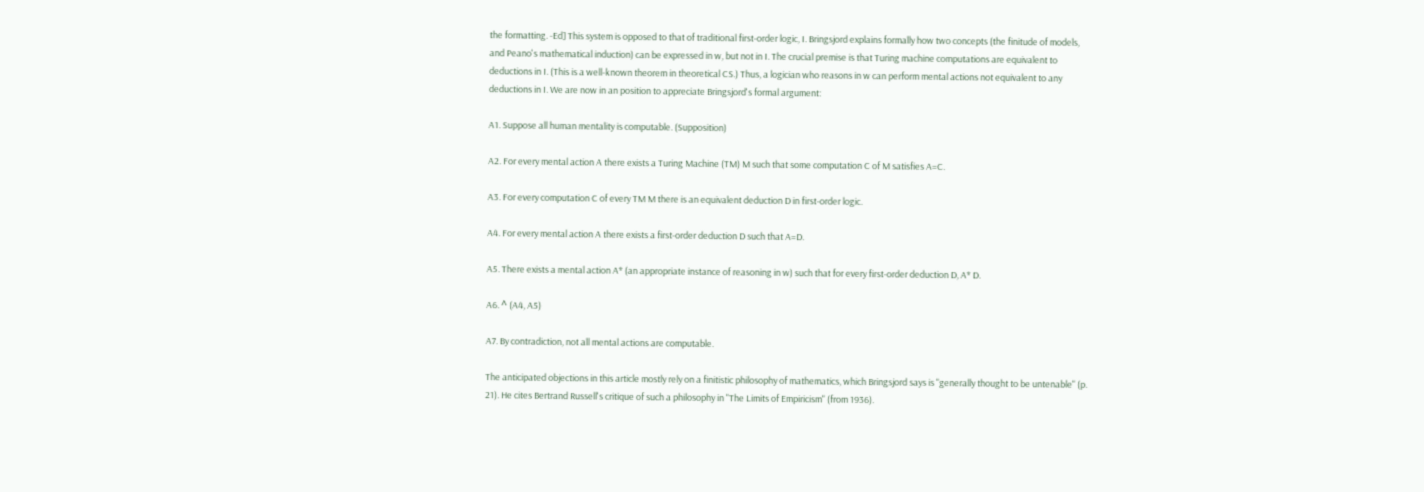the formatting. -Ed] This system is opposed to that of traditional first-order logic, I. Bringsjord explains formally how two concepts (the finitude of models, and Peano's mathematical induction) can be expressed in w, but not in I. The crucial premise is that Turing machine computations are equivalent to deductions in I. (This is a well-known theorem in theoretical CS.) Thus, a logician who reasons in w can perform mental actions not equivalent to any deductions in I. We are now in an position to appreciate Bringsjord's formal argument:

A1. Suppose all human mentality is computable. (Supposition)

A2. For every mental action A there exists a Turing Machine (TM) M such that some computation C of M satisfies A=C.

A3. For every computation C of every TM M there is an equivalent deduction D in first-order logic.

A4. For every mental action A there exists a first-order deduction D such that A=D.

A5. There exists a mental action A* (an appropriate instance of reasoning in w) such that for every first-order deduction D, A* D.

A6. ^ (A4, A5)

A7. By contradiction, not all mental actions are computable.

The anticipated objections in this article mostly rely on a finitistic philosophy of mathematics, which Bringsjord says is "generally thought to be untenable" (p. 21). He cites Bertrand Russell's critique of such a philosophy in "The Limits of Empiricism" (from 1936).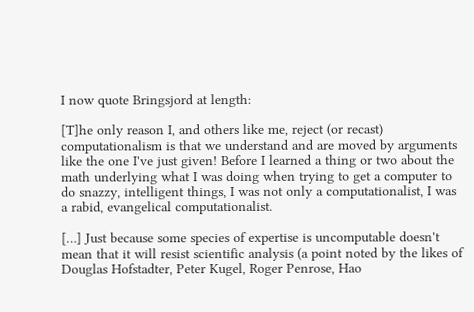I now quote Bringsjord at length:

[T]he only reason I, and others like me, reject (or recast) computationalism is that we understand and are moved by arguments like the one I've just given! Before I learned a thing or two about the math underlying what I was doing when trying to get a computer to do snazzy, intelligent things, I was not only a computationalist, I was a rabid, evangelical computationalist.

[…] Just because some species of expertise is uncomputable doesn't mean that it will resist scientific analysis (a point noted by the likes of Douglas Hofstadter, Peter Kugel, Roger Penrose, Hao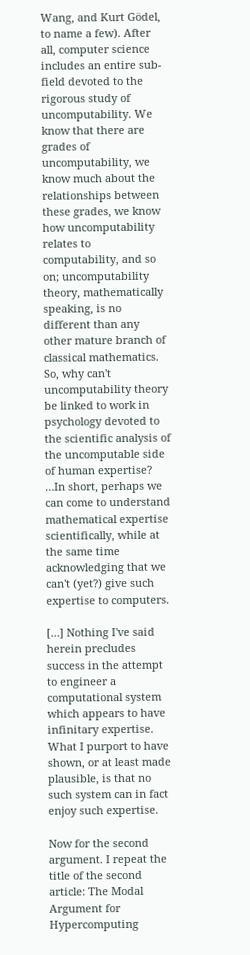Wang, and Kurt Gödel, to name a few). After all, computer science includes an entire sub-field devoted to the rigorous study of uncomputability. We know that there are grades of uncomputability, we know much about the relationships between these grades, we know how uncomputability relates to computability, and so on; uncomputability theory, mathematically speaking, is no different than any other mature branch of classical mathematics. So, why can't uncomputability theory be linked to work in psychology devoted to the scientific analysis of the uncomputable side of human expertise? …In short, perhaps we can come to understand mathematical expertise scientifically, while at the same time acknowledging that we can't (yet?) give such expertise to computers.

[…] Nothing I've said herein precludes success in the attempt to engineer a computational system which appears to have infinitary expertise. What I purport to have shown, or at least made plausible, is that no such system can in fact enjoy such expertise.

Now for the second argument. I repeat the title of the second article: The Modal Argument for Hypercomputing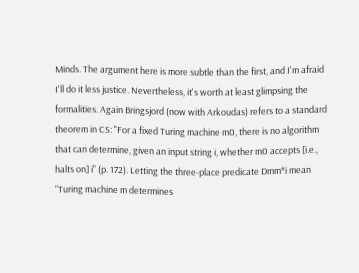Minds. The argument here is more subtle than the first, and I'm afraid I'll do it less justice. Nevertheless, it's worth at least glimpsing the formalities. Again Bringsjord (now with Arkoudas) refers to a standard theorem in CS: "For a fixed Turing machine m0, there is no algorithm that can determine, given an input string i, whether m0 accepts [i.e., halts on] i" (p. 172). Letting the three-place predicate Dmm*i mean “Turing machine m determines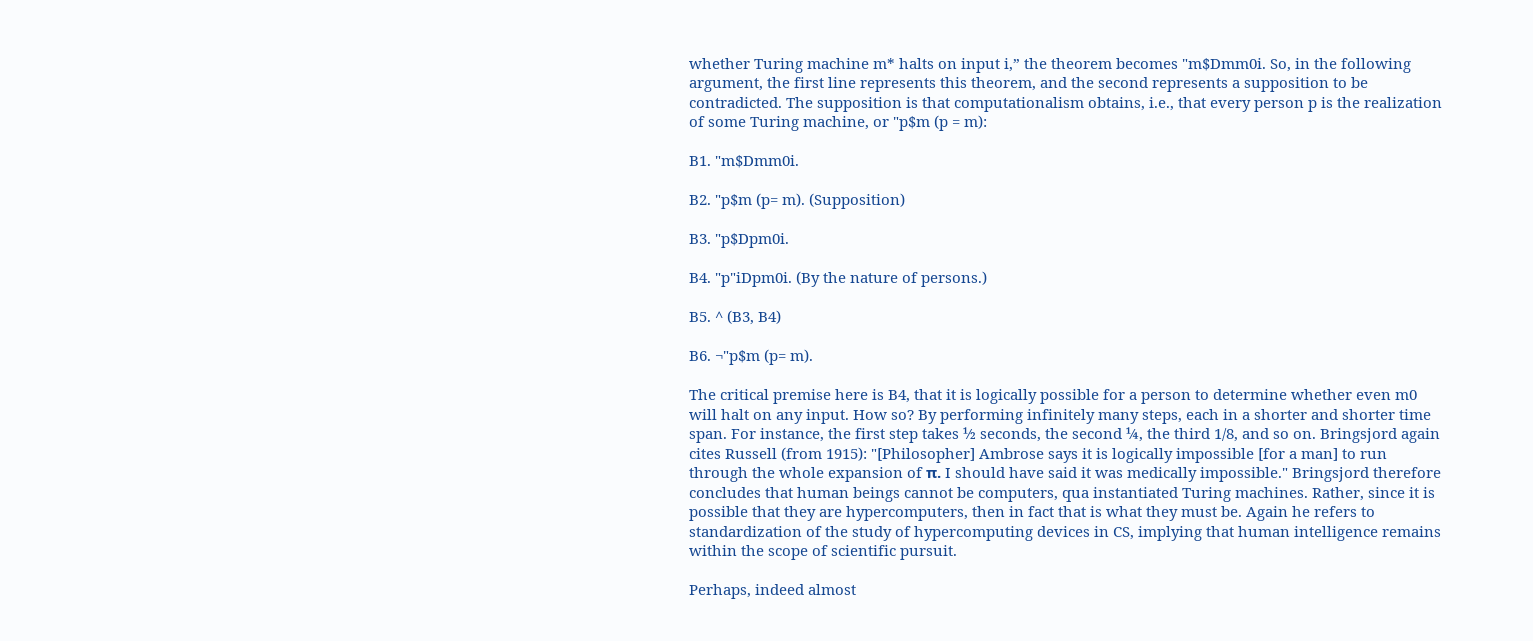whether Turing machine m* halts on input i,” the theorem becomes "m$Dmm0i. So, in the following argument, the first line represents this theorem, and the second represents a supposition to be contradicted. The supposition is that computationalism obtains, i.e., that every person p is the realization of some Turing machine, or "p$m (p = m):

B1. "m$Dmm0i.

B2. "p$m (p= m). (Supposition)

B3. "p$Dpm0i.

B4. "p"iDpm0i. (By the nature of persons.)

B5. ^ (B3, B4)

B6. ¬"p$m (p= m).

The critical premise here is B4, that it is logically possible for a person to determine whether even m0 will halt on any input. How so? By performing infinitely many steps, each in a shorter and shorter time span. For instance, the first step takes ½ seconds, the second ¼, the third 1/8, and so on. Bringsjord again cites Russell (from 1915): "[Philosopher] Ambrose says it is logically impossible [for a man] to run through the whole expansion of π. I should have said it was medically impossible." Bringsjord therefore concludes that human beings cannot be computers, qua instantiated Turing machines. Rather, since it is possible that they are hypercomputers, then in fact that is what they must be. Again he refers to standardization of the study of hypercomputing devices in CS, implying that human intelligence remains within the scope of scientific pursuit.

Perhaps, indeed almost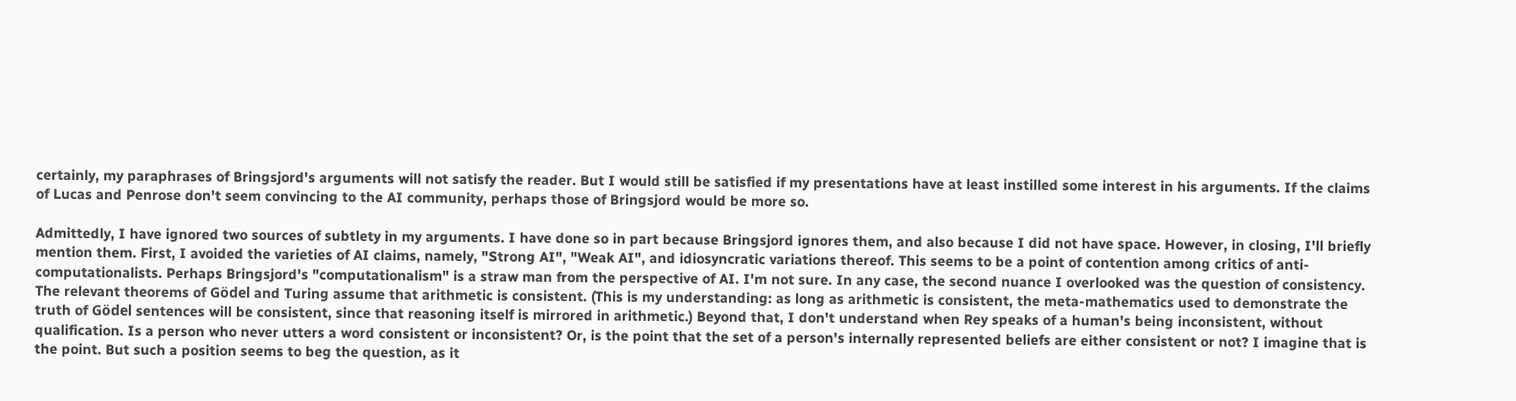certainly, my paraphrases of Bringsjord's arguments will not satisfy the reader. But I would still be satisfied if my presentations have at least instilled some interest in his arguments. If the claims of Lucas and Penrose don't seem convincing to the AI community, perhaps those of Bringsjord would be more so.

Admittedly, I have ignored two sources of subtlety in my arguments. I have done so in part because Bringsjord ignores them, and also because I did not have space. However, in closing, I'll briefly mention them. First, I avoided the varieties of AI claims, namely, "Strong AI", "Weak AI", and idiosyncratic variations thereof. This seems to be a point of contention among critics of anti-computationalists. Perhaps Bringsjord's "computationalism" is a straw man from the perspective of AI. I'm not sure. In any case, the second nuance I overlooked was the question of consistency. The relevant theorems of Gödel and Turing assume that arithmetic is consistent. (This is my understanding: as long as arithmetic is consistent, the meta-mathematics used to demonstrate the truth of Gödel sentences will be consistent, since that reasoning itself is mirrored in arithmetic.) Beyond that, I don't understand when Rey speaks of a human's being inconsistent, without qualification. Is a person who never utters a word consistent or inconsistent? Or, is the point that the set of a person's internally represented beliefs are either consistent or not? I imagine that is the point. But such a position seems to beg the question, as it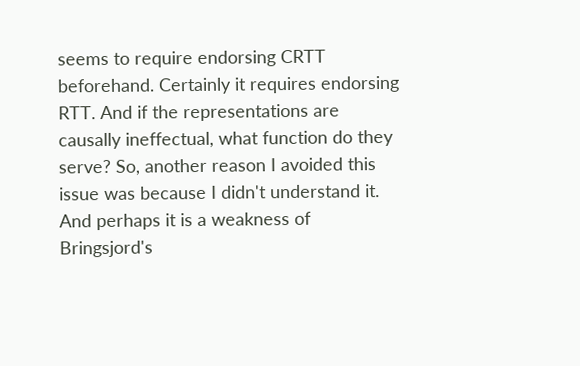seems to require endorsing CRTT beforehand. Certainly it requires endorsing RTT. And if the representations are causally ineffectual, what function do they serve? So, another reason I avoided this issue was because I didn't understand it. And perhaps it is a weakness of Bringsjord's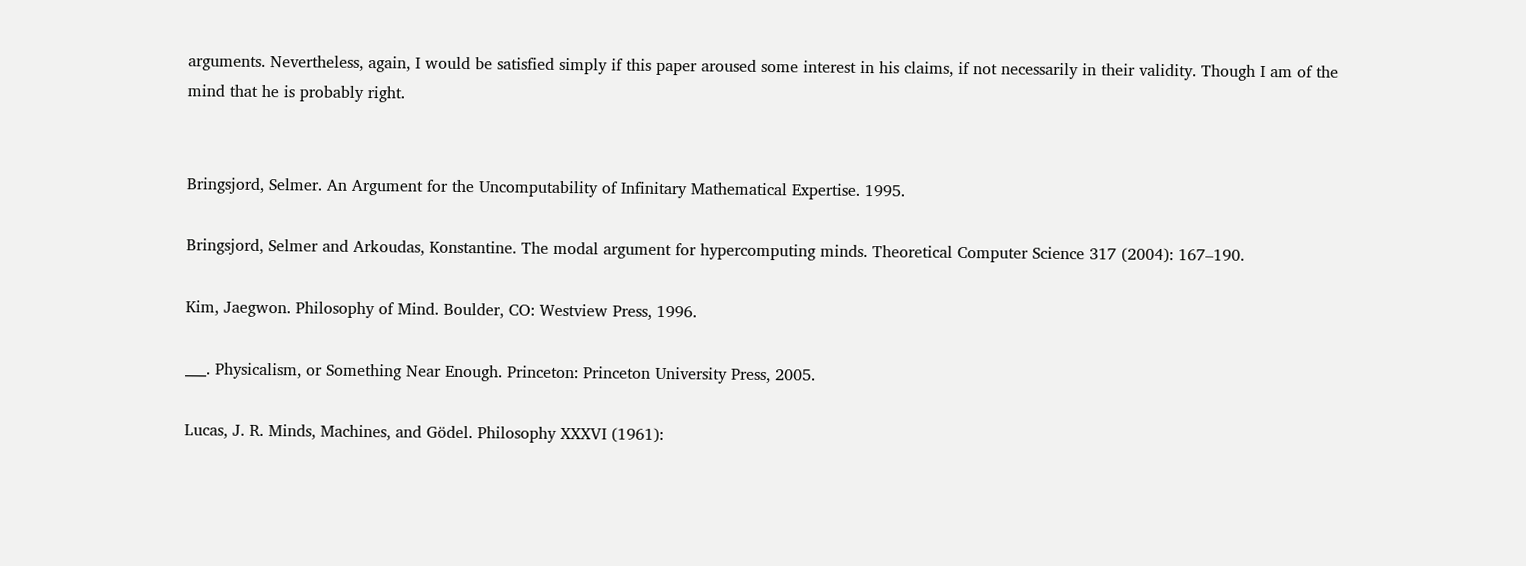arguments. Nevertheless, again, I would be satisfied simply if this paper aroused some interest in his claims, if not necessarily in their validity. Though I am of the mind that he is probably right.


Bringsjord, Selmer. An Argument for the Uncomputability of Infinitary Mathematical Expertise. 1995.

Bringsjord, Selmer and Arkoudas, Konstantine. The modal argument for hypercomputing minds. Theoretical Computer Science 317 (2004): 167–190.

Kim, Jaegwon. Philosophy of Mind. Boulder, CO: Westview Press, 1996.

___. Physicalism, or Something Near Enough. Princeton: Princeton University Press, 2005.

Lucas, J. R. Minds, Machines, and Gödel. Philosophy XXXVI (1961):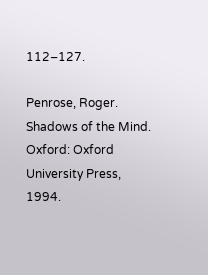112–127.

Penrose, Roger. Shadows of the Mind. Oxford: Oxford University Press, 1994.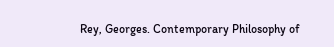Rey, Georges. Contemporary Philosophy of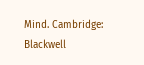Mind. Cambridge: Blackwell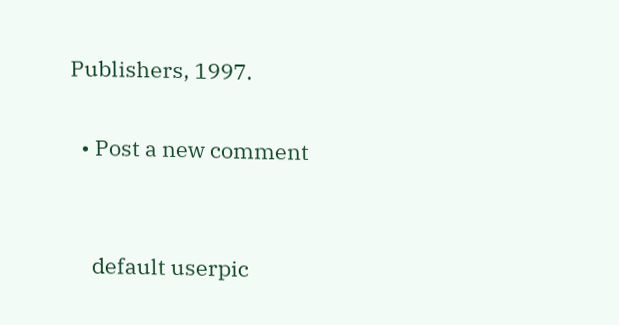Publishers, 1997.

  • Post a new comment


    default userpic